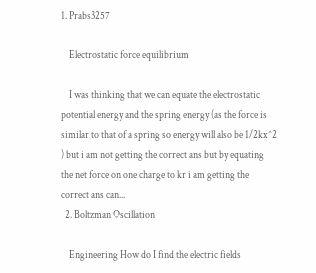1. Prabs3257

    Electrostatic force equilibrium

    I was thinking that we can equate the electrostatic potential energy and the spring energy (as the force is similar to that of a spring so energy will also be 1/2kx^2 ) but i am not getting the correct ans but by equating the net force on one charge to kr i am getting the correct ans can...
  2. Boltzman Oscillation

    Engineering How do I find the electric fields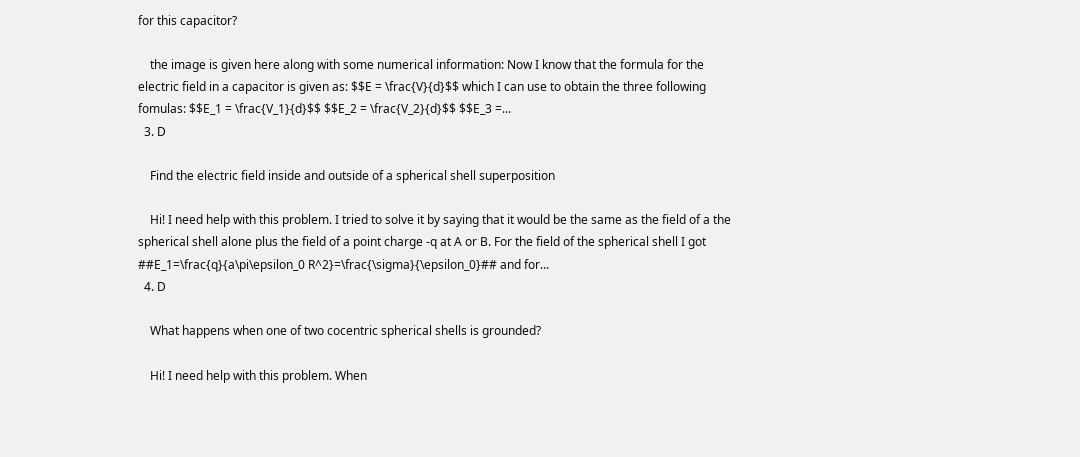for this capacitor?

    the image is given here along with some numerical information: Now I know that the formula for the electric field in a capacitor is given as: $$E = \frac{V}{d}$$ which I can use to obtain the three following fomulas: $$E_1 = \frac{V_1}{d}$$ $$E_2 = \frac{V_2}{d}$$ $$E_3 =...
  3. D

    Find the electric field inside and outside of a spherical shell superposition

    Hi! I need help with this problem. I tried to solve it by saying that it would be the same as the field of a the spherical shell alone plus the field of a point charge -q at A or B. For the field of the spherical shell I got ##E_1=\frac{q}{a\pi\epsilon_0 R^2}=\frac{\sigma}{\epsilon_0}## and for...
  4. D

    What happens when one of two cocentric spherical shells is grounded?

    Hi! I need help with this problem. When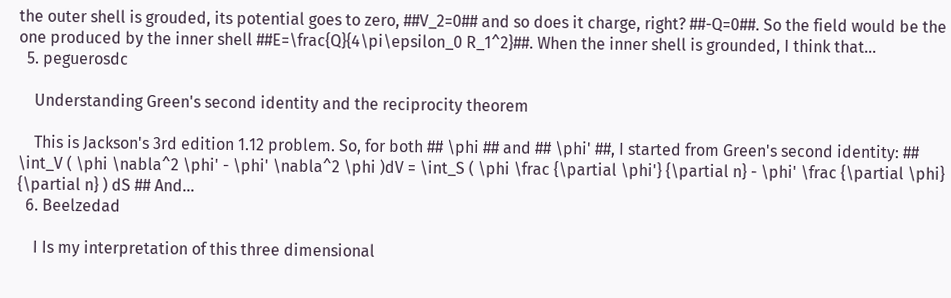the outer shell is grouded, its potential goes to zero, ##V_2=0## and so does it charge, right? ##-Q=0##. So the field would be the one produced by the inner shell ##E=\frac{Q}{4\pi\epsilon_0 R_1^2}##. When the inner shell is grounded, I think that...
  5. peguerosdc

    Understanding Green's second identity and the reciprocity theorem

    This is Jackson's 3rd edition 1.12 problem. So, for both ## \phi ## and ## \phi' ##, I started from Green's second identity: ## \int_V ( \phi \nabla^2 \phi' - \phi' \nabla^2 \phi )dV = \int_S ( \phi \frac {\partial \phi'} {\partial n} - \phi' \frac {\partial \phi} {\partial n} ) dS ## And...
  6. Beelzedad

    I Is my interpretation of this three dimensional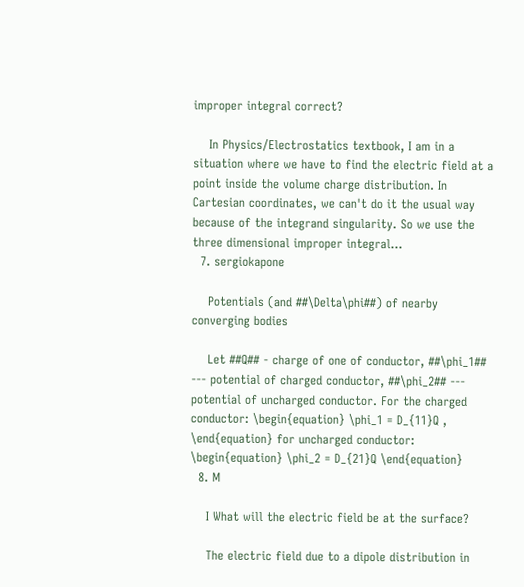improper integral correct?

    In Physics/Electrostatics textbook, I am in a situation where we have to find the electric field at a point inside the volume charge distribution. In Cartesian coordinates, we can't do it the usual way because of the integrand singularity. So we use the three dimensional improper integral...
  7. sergiokapone

    Potentials (and ##\Delta\phi##) of nearby converging bodies

    Let ##Q## - charge of one of conductor, ##\phi_1## --- potential of charged conductor, ##\phi_2## --- potential of uncharged conductor. For the charged conductor: \begin{equation} \phi_1 = D_{11}Q , \end{equation} for uncharged conductor: \begin{equation} \phi_2 = D_{21}Q \end{equation}
  8. M

    I What will the electric field be at the surface?

    The electric field due to a dipole distribution in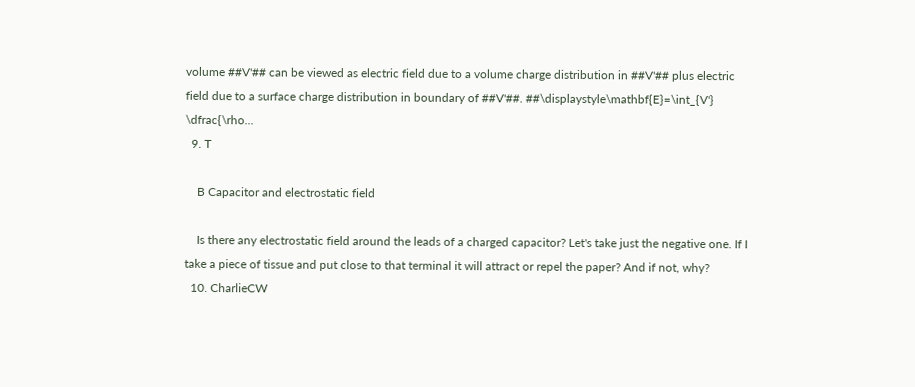volume ##V'## can be viewed as electric field due to a volume charge distribution in ##V'## plus electric field due to a surface charge distribution in boundary of ##V'##. ##\displaystyle\mathbf{E}=\int_{V'} \dfrac{\rho...
  9. T

    B Capacitor and electrostatic field

    Is there any electrostatic field around the leads of a charged capacitor? Let's take just the negative one. If I take a piece of tissue and put close to that terminal it will attract or repel the paper? And if not, why?
  10. CharlieCW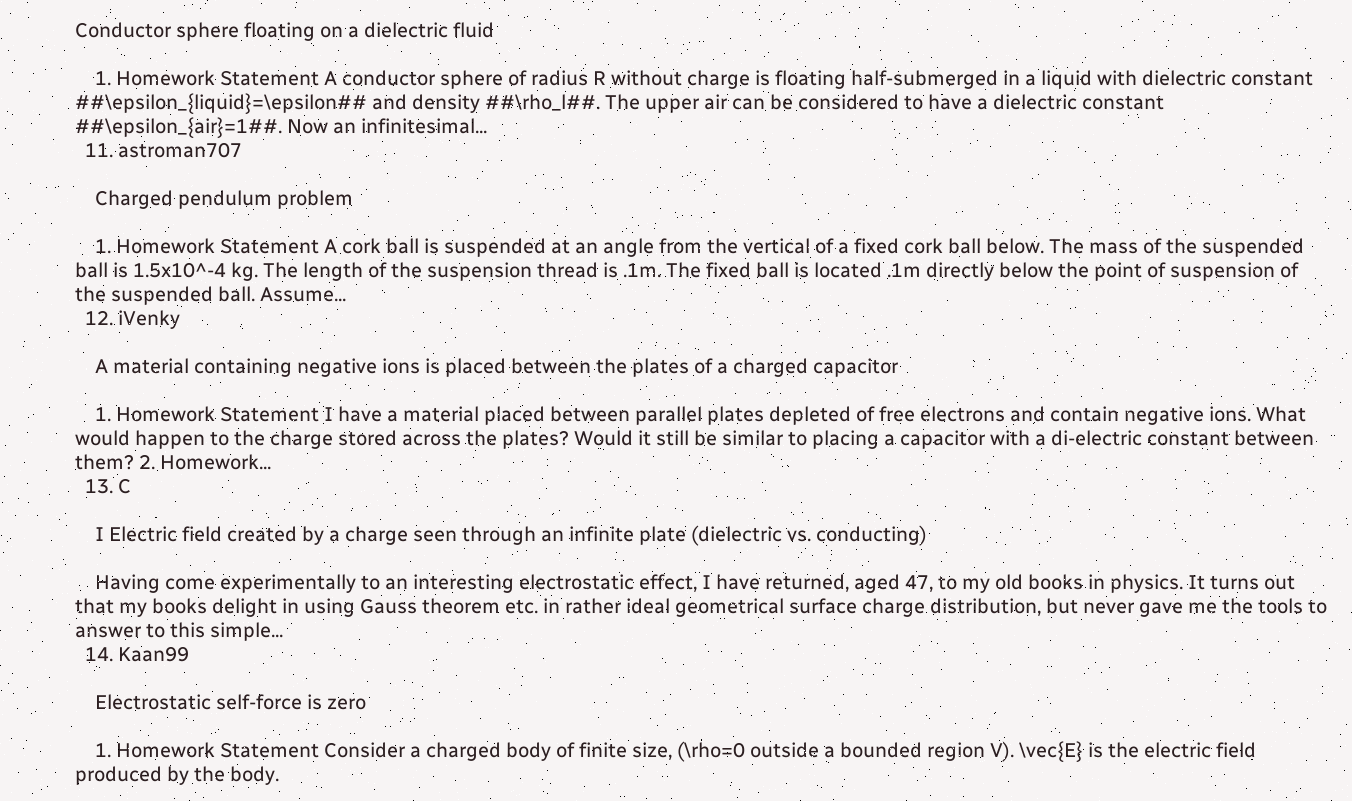Conductor sphere floating on a dielectric fluid

    1. Homework Statement A conductor sphere of radius R without charge is floating half-submerged in a liquid with dielectric constant ##\epsilon_{liquid}=\epsilon## and density ##\rho_l##. The upper air can be considered to have a dielectric constant ##\epsilon_{air}=1##. Now an infinitesimal...
  11. astroman707

    Charged pendulum problem

    1. Homework Statement A cork ball is suspended at an angle from the vertical of a fixed cork ball below. The mass of the suspended ball is 1.5x10^-4 kg. The length of the suspension thread is .1m. The fixed ball is located .1m directly below the point of suspension of the suspended ball. Assume...
  12. iVenky

    A material containing negative ions is placed between the plates of a charged capacitor

    1. Homework Statement I have a material placed between parallel plates depleted of free electrons and contain negative ions. What would happen to the charge stored across the plates? Would it still be similar to placing a capacitor with a di-electric constant between them? 2. Homework...
  13. C

    I Electric field created by a charge seen through an infinite plate (dielectric vs. conducting)

    Having come experimentally to an interesting electrostatic effect, I have returned, aged 47, to my old books in physics. It turns out that my books delight in using Gauss theorem etc. in rather ideal geometrical surface charge distribution, but never gave me the tools to answer to this simple...
  14. Kaan99

    Electrostatic self-force is zero

    1. Homework Statement Consider a charged body of finite size, (\rho=0 outside a bounded region V). \vec{E} is the electric field produced by the body.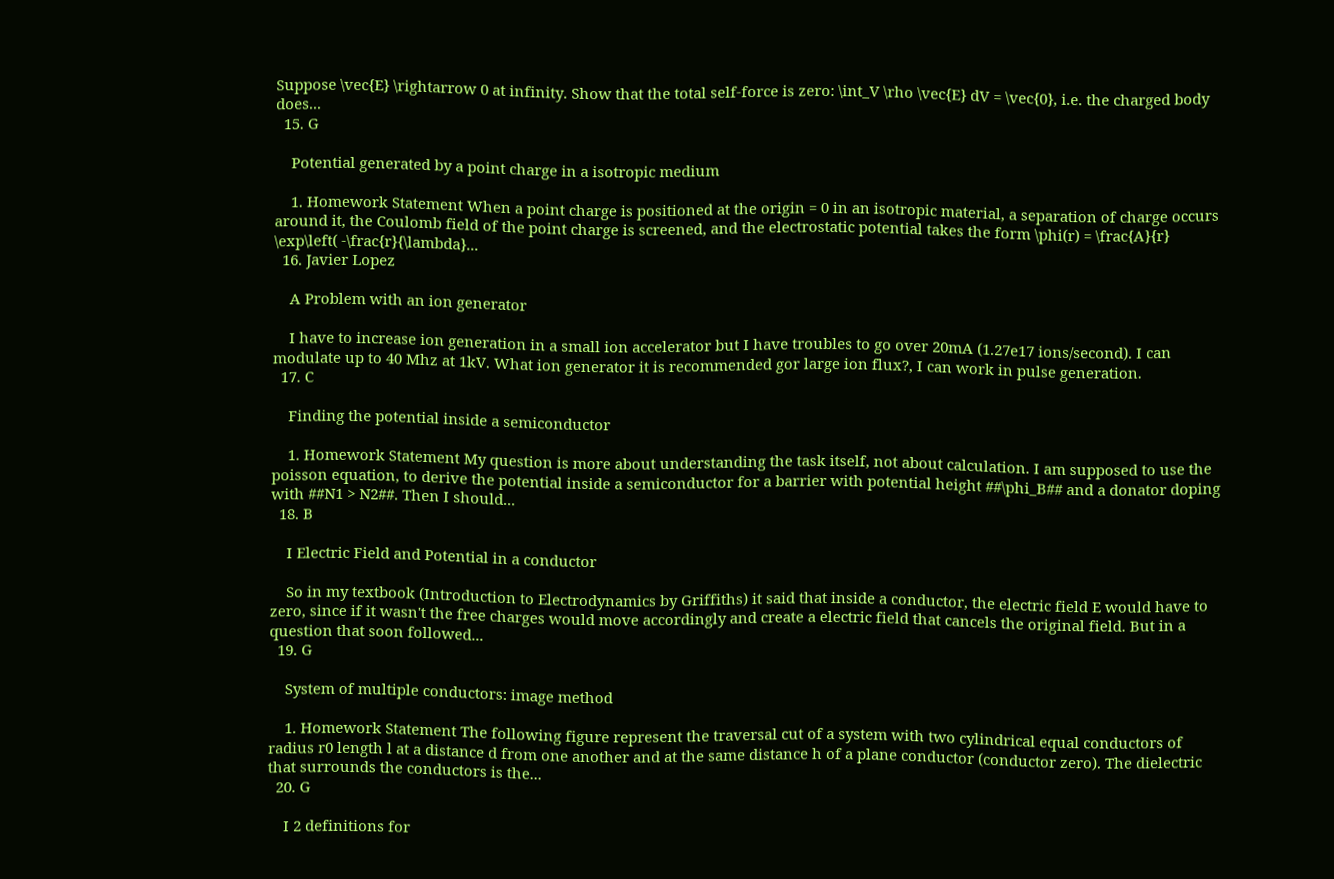Suppose \vec{E} \rightarrow 0 at infinity. Show that the total self-force is zero: \int_V \rho \vec{E} dV = \vec{0}, i.e. the charged body does...
  15. G

    Potential generated by a point charge in a isotropic medium

    1. Homework Statement When a point charge is positioned at the origin = 0 in an isotropic material, a separation of charge occurs around it, the Coulomb field of the point charge is screened, and the electrostatic potential takes the form \phi(r) = \frac{A}{r} \exp\left( -\frac{r}{\lambda}...
  16. Javier Lopez

    A Problem with an ion generator

    I have to increase ion generation in a small ion accelerator but I have troubles to go over 20mA (1.27e17 ions/second). I can modulate up to 40 Mhz at 1kV. What ion generator it is recommended gor large ion flux?, I can work in pulse generation.
  17. C

    Finding the potential inside a semiconductor

    1. Homework Statement My question is more about understanding the task itself, not about calculation. I am supposed to use the poisson equation, to derive the potential inside a semiconductor for a barrier with potential height ##\phi_B## and a donator doping with ##N1 > N2##. Then I should...
  18. B

    I Electric Field and Potential in a conductor

    So in my textbook (Introduction to Electrodynamics by Griffiths) it said that inside a conductor, the electric field E would have to zero, since if it wasn't the free charges would move accordingly and create a electric field that cancels the original field. But in a question that soon followed...
  19. G

    System of multiple conductors: image method

    1. Homework Statement The following figure represent the traversal cut of a system with two cylindrical equal conductors of radius r0 length l at a distance d from one another and at the same distance h of a plane conductor (conductor zero). The dielectric that surrounds the conductors is the...
  20. G

    I 2 definitions for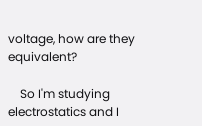voltage, how are they equivalent?

    So I'm studying electrostatics and I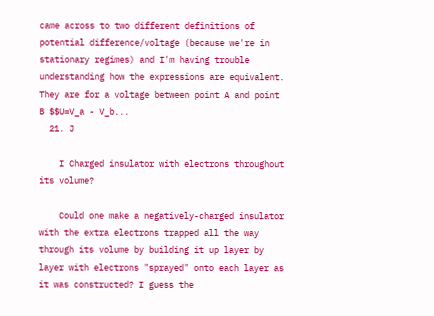came across to two different definitions of potential difference/voltage (because we're in stationary regimes) and I'm having trouble understanding how the expressions are equivalent. They are for a voltage between point A and point B $$U=V_a - V_b...
  21. J

    I Charged insulator with electrons throughout its volume?

    Could one make a negatively-charged insulator with the extra electrons trapped all the way through its volume by building it up layer by layer with electrons "sprayed" onto each layer as it was constructed? I guess the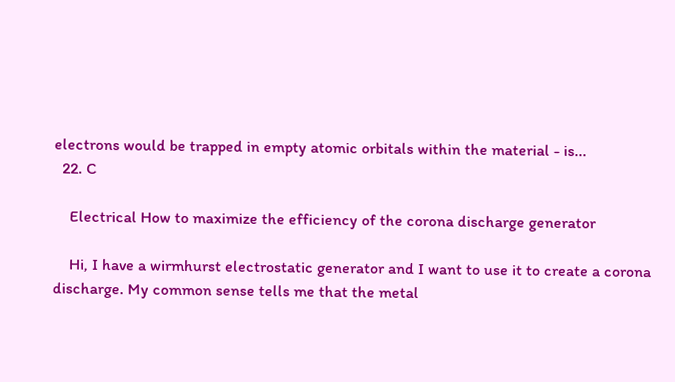electrons would be trapped in empty atomic orbitals within the material - is...
  22. C

    Electrical How to maximize the efficiency of the corona discharge generator

    Hi, I have a wirmhurst electrostatic generator and I want to use it to create a corona discharge. My common sense tells me that the metal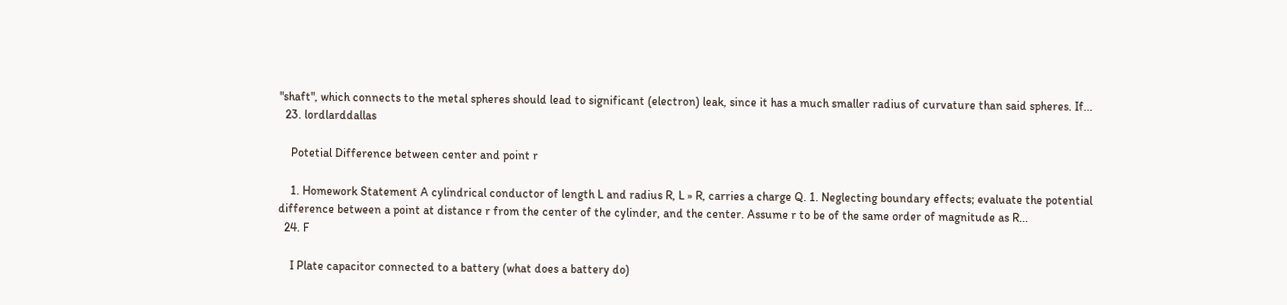"shaft", which connects to the metal spheres should lead to significant (electron) leak, since it has a much smaller radius of curvature than said spheres. If...
  23. lordlarddallas

    Potetial Difference between center and point r

    1. Homework Statement A cylindrical conductor of length L and radius R, L » R, carries a charge Q. 1. Neglecting boundary effects; evaluate the potential difference between a point at distance r from the center of the cylinder, and the center. Assume r to be of the same order of magnitude as R...
  24. F

    I Plate capacitor connected to a battery (what does a battery do)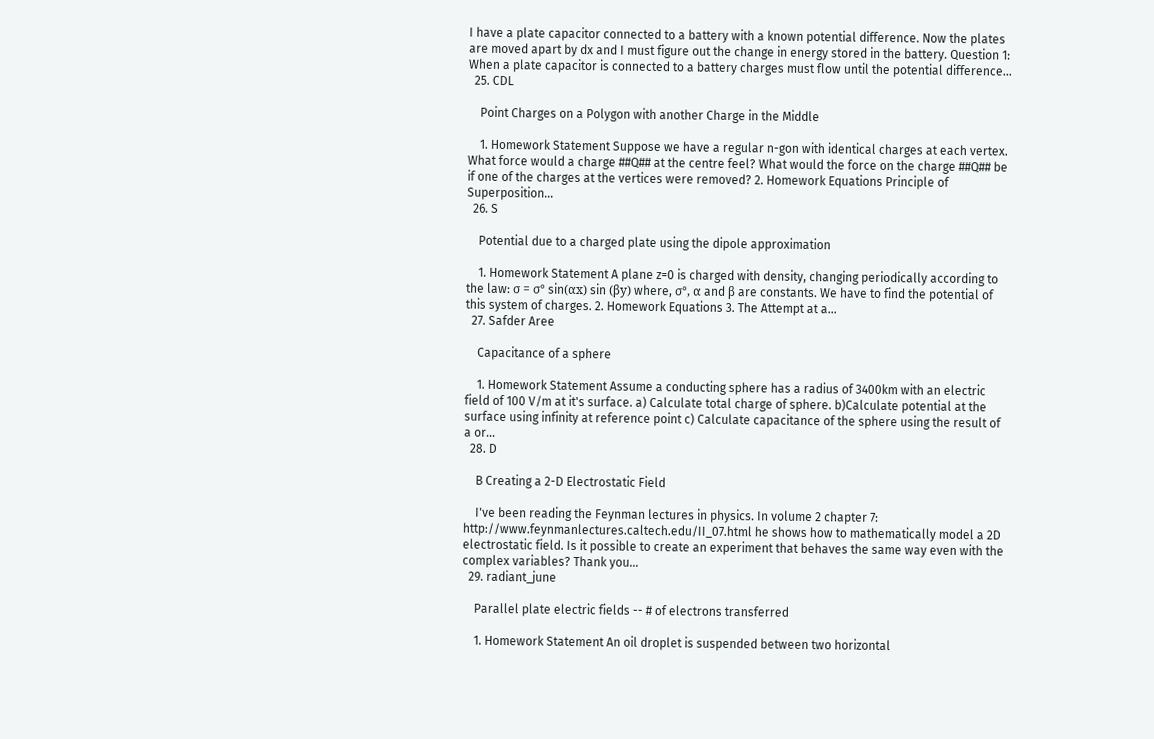I have a plate capacitor connected to a battery with a known potential difference. Now the plates are moved apart by dx and I must figure out the change in energy stored in the battery. Question 1: When a plate capacitor is connected to a battery charges must flow until the potential difference...
  25. CDL

    Point Charges on a Polygon with another Charge in the Middle

    1. Homework Statement Suppose we have a regular n-gon with identical charges at each vertex. What force would a charge ##Q## at the centre feel? What would the force on the charge ##Q## be if one of the charges at the vertices were removed? 2. Homework Equations Principle of Superposition...
  26. S

    Potential due to a charged plate using the dipole approximation

    1. Homework Statement A plane z=0 is charged with density, changing periodically according to the law: σ = σ° sin(αx) sin (βy) where, σ°, α and β are constants. We have to find the potential of this system of charges. 2. Homework Equations 3. The Attempt at a...
  27. Safder Aree

    Capacitance of a sphere

    1. Homework Statement Assume a conducting sphere has a radius of 3400km with an electric field of 100 V/m at it's surface. a) Calculate total charge of sphere. b)Calculate potential at the surface using infinity at reference point c) Calculate capacitance of the sphere using the result of a or...
  28. D

    B Creating a 2-D Electrostatic Field

    I've been reading the Feynman lectures in physics. In volume 2 chapter 7: http://www.feynmanlectures.caltech.edu/II_07.html he shows how to mathematically model a 2D electrostatic field. Is it possible to create an experiment that behaves the same way even with the complex variables? Thank you...
  29. radiant_june

    Parallel plate electric fields -- # of electrons transferred

    1. Homework Statement An oil droplet is suspended between two horizontal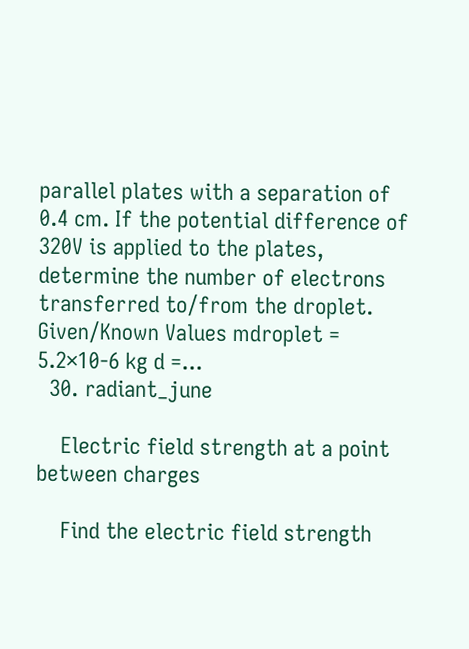parallel plates with a separation of 0.4 cm. If the potential difference of 320V is applied to the plates, determine the number of electrons transferred to/from the droplet. Given/Known Values mdroplet = 5.2×10-6 kg d =...
  30. radiant_june

    Electric field strength at a point between charges

    Find the electric field strength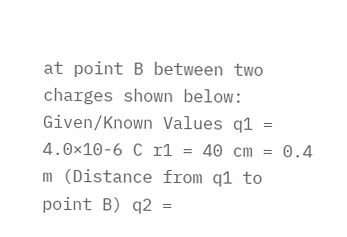at point B between two charges shown below: Given/Known Values q1 = 4.0×10-6 C r1 = 40 cm = 0.4 m (Distance from q1 to point B) q2 =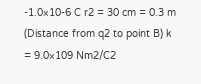-1.0×10-6 C r2 = 30 cm = 0.3 m (Distance from q2 to point B) k = 9.0×109 Nm2/C2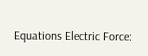Equations Electric Force: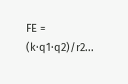FE = (k⋅q1⋅q2)/r2...